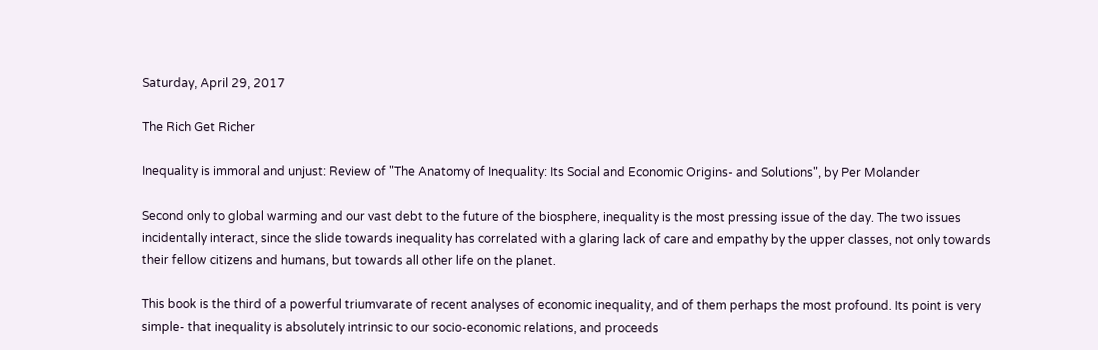Saturday, April 29, 2017

The Rich Get Richer

Inequality is immoral and unjust: Review of "The Anatomy of Inequality: Its Social and Economic Origins- and Solutions", by Per Molander

Second only to global warming and our vast debt to the future of the biosphere, inequality is the most pressing issue of the day. The two issues incidentally interact, since the slide towards inequality has correlated with a glaring lack of care and empathy by the upper classes, not only towards their fellow citizens and humans, but towards all other life on the planet.

This book is the third of a powerful triumvarate of recent analyses of economic inequality, and of them perhaps the most profound. Its point is very simple- that inequality is absolutely intrinsic to our socio-economic relations, and proceeds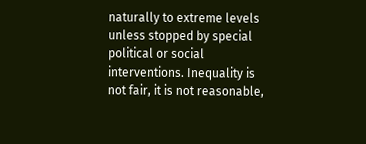naturally to extreme levels unless stopped by special political or social interventions. Inequality is not fair, it is not reasonable,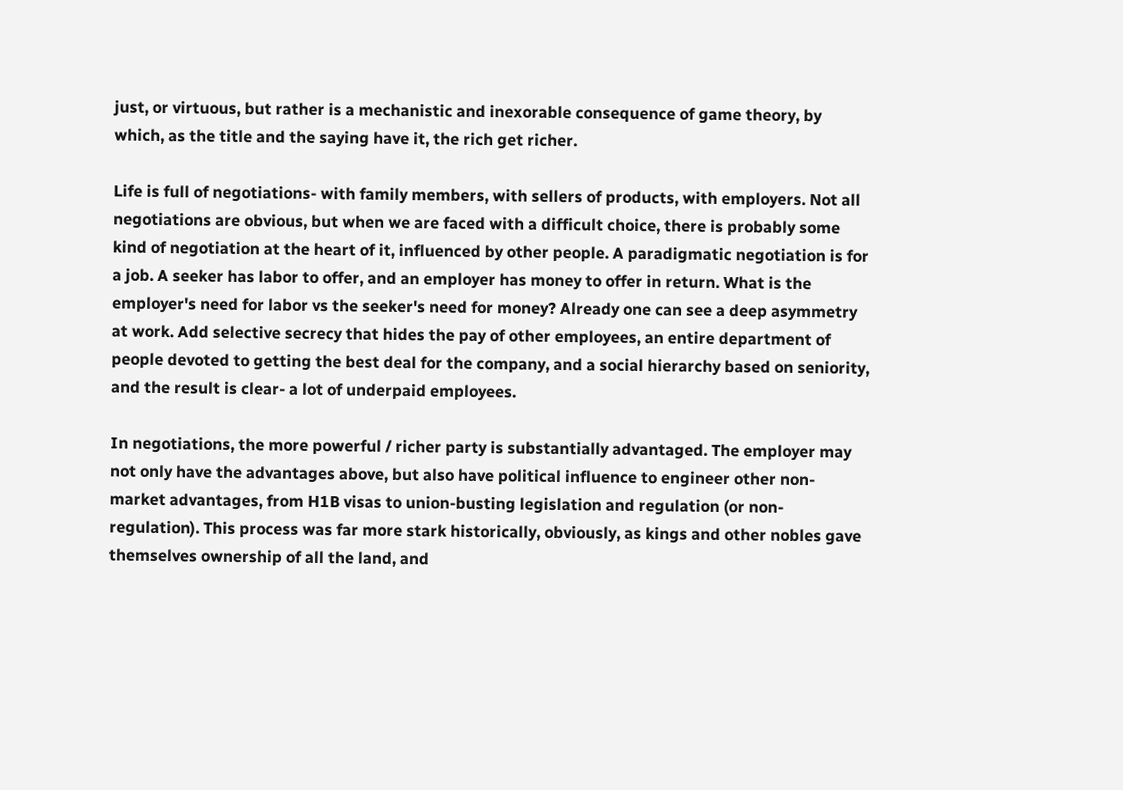just, or virtuous, but rather is a mechanistic and inexorable consequence of game theory, by which, as the title and the saying have it, the rich get richer.

Life is full of negotiations- with family members, with sellers of products, with employers. Not all negotiations are obvious, but when we are faced with a difficult choice, there is probably some kind of negotiation at the heart of it, influenced by other people. A paradigmatic negotiation is for a job. A seeker has labor to offer, and an employer has money to offer in return. What is the employer's need for labor vs the seeker's need for money? Already one can see a deep asymmetry at work. Add selective secrecy that hides the pay of other employees, an entire department of people devoted to getting the best deal for the company, and a social hierarchy based on seniority, and the result is clear- a lot of underpaid employees.

In negotiations, the more powerful / richer party is substantially advantaged. The employer may not only have the advantages above, but also have political influence to engineer other non-market advantages, from H1B visas to union-busting legislation and regulation (or non-regulation). This process was far more stark historically, obviously, as kings and other nobles gave themselves ownership of all the land, and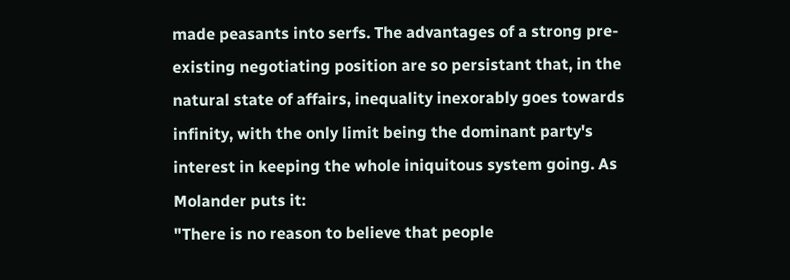made peasants into serfs. The advantages of a strong pre-existing negotiating position are so persistant that, in the natural state of affairs, inequality inexorably goes towards infinity, with the only limit being the dominant party's interest in keeping the whole iniquitous system going. As Molander puts it:
"There is no reason to believe that people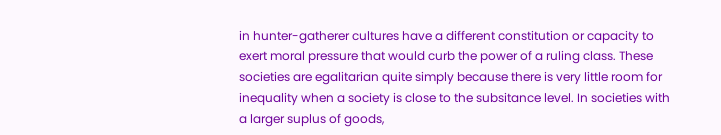in hunter-gatherer cultures have a different constitution or capacity to exert moral pressure that would curb the power of a ruling class. These societies are egalitarian quite simply because there is very little room for inequality when a society is close to the subsitance level. In societies with a larger suplus of goods,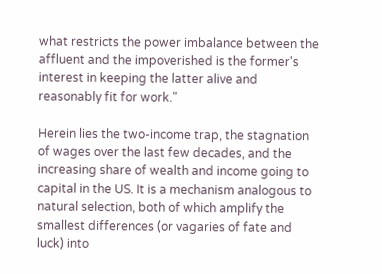what restricts the power imbalance between the affluent and the impoverished is the former's interest in keeping the latter alive and reasonably fit for work."

Herein lies the two-income trap, the stagnation of wages over the last few decades, and the increasing share of wealth and income going to capital in the US. It is a mechanism analogous to natural selection, both of which amplify the smallest differences (or vagaries of fate and luck) into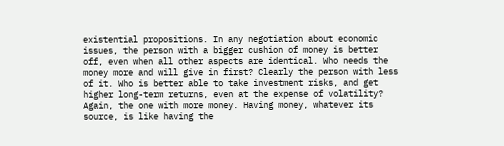existential propositions. In any negotiation about economic issues, the person with a bigger cushion of money is better off, even when all other aspects are identical. Who needs the money more and will give in first? Clearly the person with less of it. Who is better able to take investment risks, and get higher long-term returns, even at the expense of volatility? Again, the one with more money. Having money, whatever its source, is like having the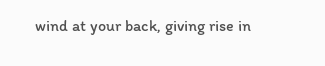wind at your back, giving rise in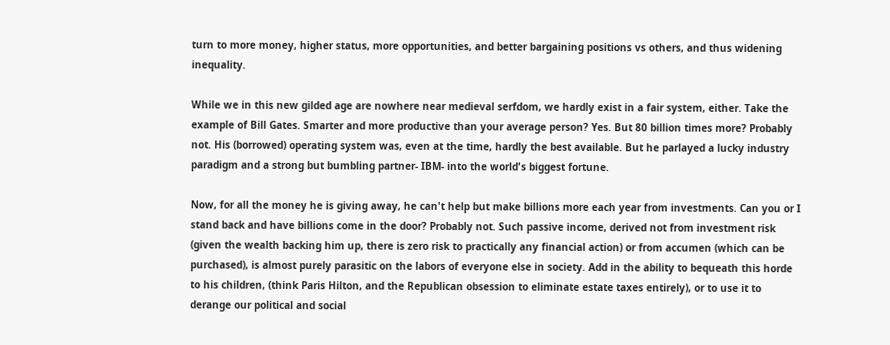turn to more money, higher status, more opportunities, and better bargaining positions vs others, and thus widening inequality.

While we in this new gilded age are nowhere near medieval serfdom, we hardly exist in a fair system, either. Take the example of Bill Gates. Smarter and more productive than your average person? Yes. But 80 billion times more? Probably not. His (borrowed) operating system was, even at the time, hardly the best available. But he parlayed a lucky industry paradigm and a strong but bumbling partner- IBM- into the world's biggest fortune.

Now, for all the money he is giving away, he can't help but make billions more each year from investments. Can you or I stand back and have billions come in the door? Probably not. Such passive income, derived not from investment risk (given the wealth backing him up, there is zero risk to practically any financial action) or from accumen (which can be purchased), is almost purely parasitic on the labors of everyone else in society. Add in the ability to bequeath this horde to his children, (think Paris Hilton, and the Republican obsession to eliminate estate taxes entirely), or to use it to derange our political and social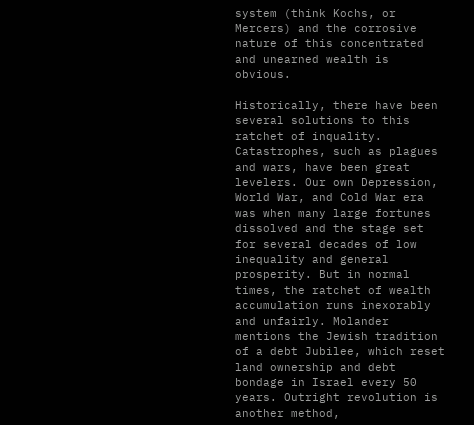system (think Kochs, or Mercers) and the corrosive nature of this concentrated and unearned wealth is obvious.

Historically, there have been several solutions to this ratchet of inquality. Catastrophes, such as plagues and wars, have been great levelers. Our own Depression, World War, and Cold War era was when many large fortunes dissolved and the stage set for several decades of low inequality and general prosperity. But in normal times, the ratchet of wealth accumulation runs inexorably and unfairly. Molander mentions the Jewish tradition of a debt Jubilee, which reset land ownership and debt bondage in Israel every 50 years. Outright revolution is another method,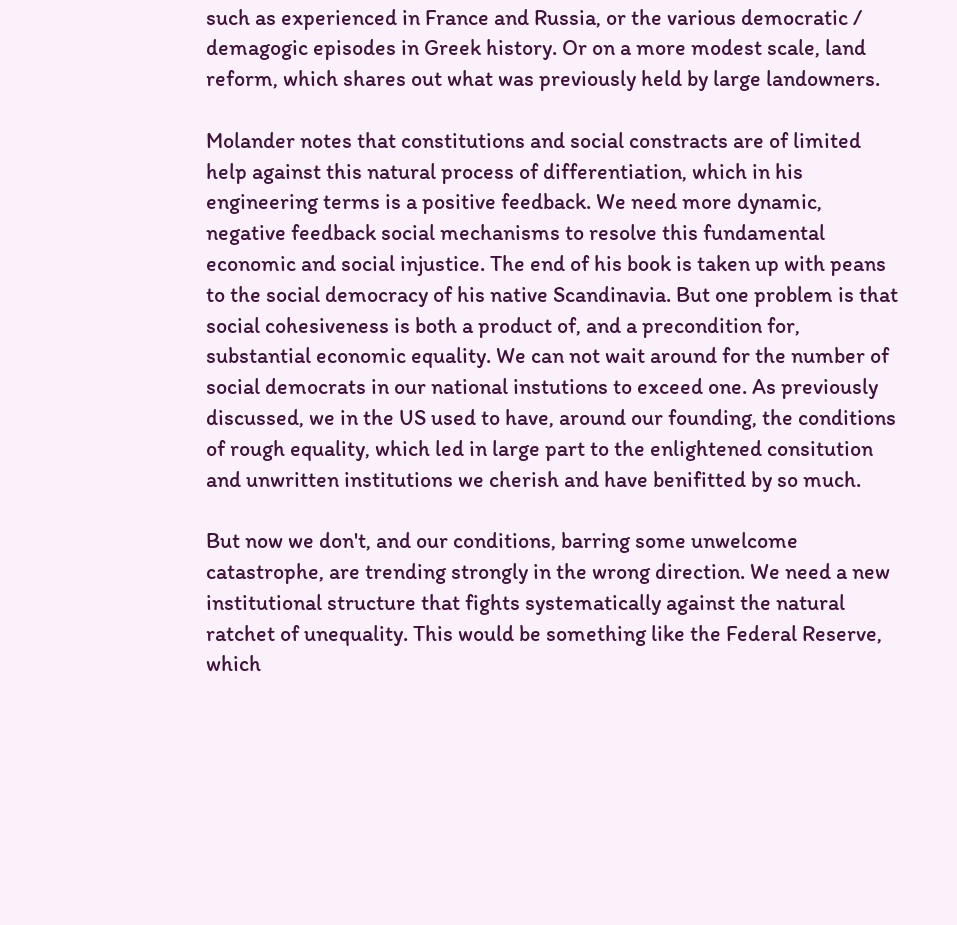such as experienced in France and Russia, or the various democratic / demagogic episodes in Greek history. Or on a more modest scale, land reform, which shares out what was previously held by large landowners.

Molander notes that constitutions and social constracts are of limited help against this natural process of differentiation, which in his engineering terms is a positive feedback. We need more dynamic, negative feedback social mechanisms to resolve this fundamental economic and social injustice. The end of his book is taken up with peans to the social democracy of his native Scandinavia. But one problem is that social cohesiveness is both a product of, and a precondition for, substantial economic equality. We can not wait around for the number of social democrats in our national instutions to exceed one. As previously discussed, we in the US used to have, around our founding, the conditions of rough equality, which led in large part to the enlightened consitution and unwritten institutions we cherish and have benifitted by so much.

But now we don't, and our conditions, barring some unwelcome catastrophe, are trending strongly in the wrong direction. We need a new institutional structure that fights systematically against the natural ratchet of unequality. This would be something like the Federal Reserve, which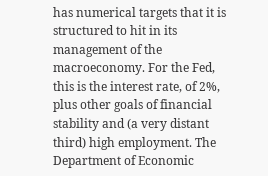has numerical targets that it is structured to hit in its management of the macroeconomy. For the Fed, this is the interest rate, of 2%, plus other goals of financial stability and (a very distant third) high employment. The Department of Economic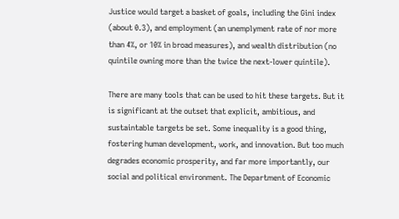Justice would target a basket of goals, including the Gini index (about 0.3), and employment (an unemplyment rate of nor more than 4%, or 10% in broad measures), and wealth distribution (no quintile owning more than the twice the next-lower quintile).

There are many tools that can be used to hit these targets. But it is significant at the outset that explicit, ambitious, and sustaintable targets be set. Some inequality is a good thing, fostering human development, work, and innovation. But too much degrades economic prosperity, and far more importantly, our social and political environment. The Department of Economic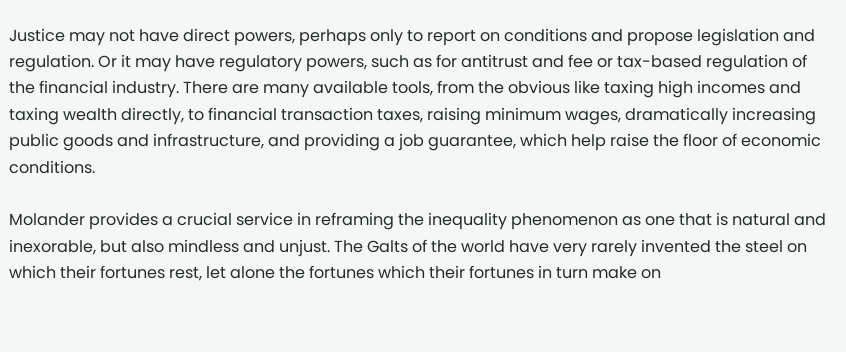Justice may not have direct powers, perhaps only to report on conditions and propose legislation and regulation. Or it may have regulatory powers, such as for antitrust and fee or tax-based regulation of the financial industry. There are many available tools, from the obvious like taxing high incomes and taxing wealth directly, to financial transaction taxes, raising minimum wages, dramatically increasing public goods and infrastructure, and providing a job guarantee, which help raise the floor of economic conditions.

Molander provides a crucial service in reframing the inequality phenomenon as one that is natural and inexorable, but also mindless and unjust. The Galts of the world have very rarely invented the steel on which their fortunes rest, let alone the fortunes which their fortunes in turn make on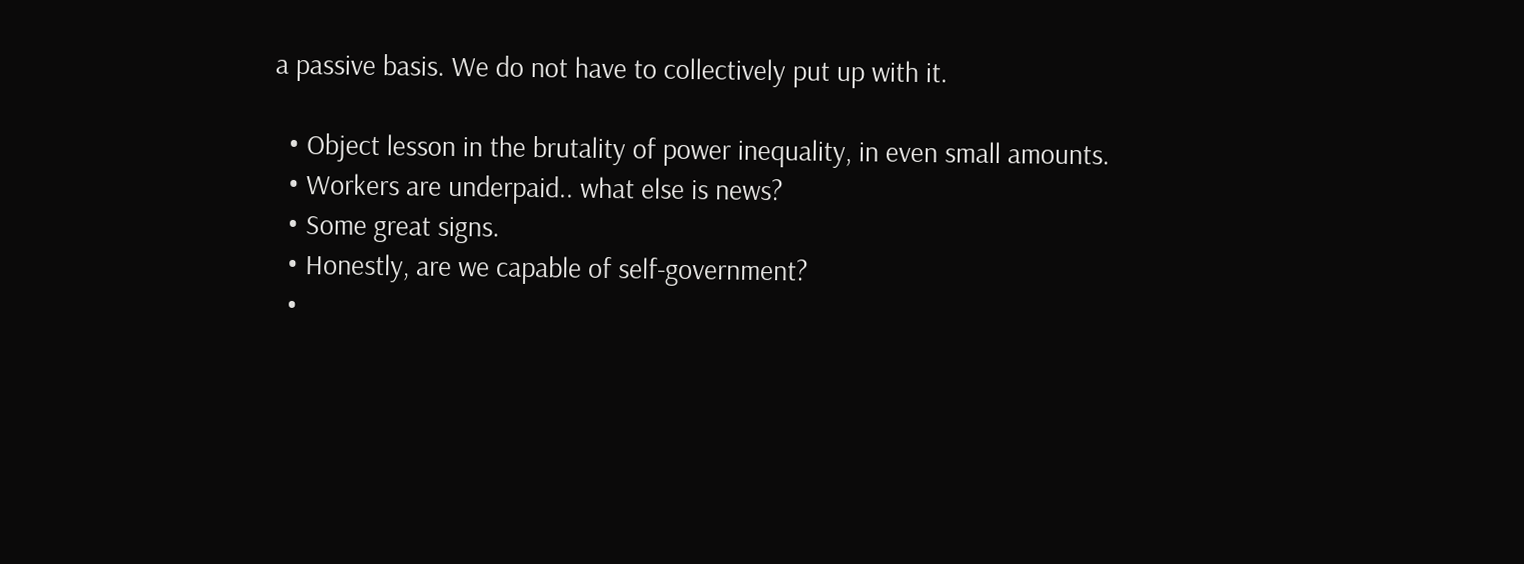a passive basis. We do not have to collectively put up with it.

  • Object lesson in the brutality of power inequality, in even small amounts.
  • Workers are underpaid.. what else is news?
  • Some great signs.
  • Honestly, are we capable of self-government?
  •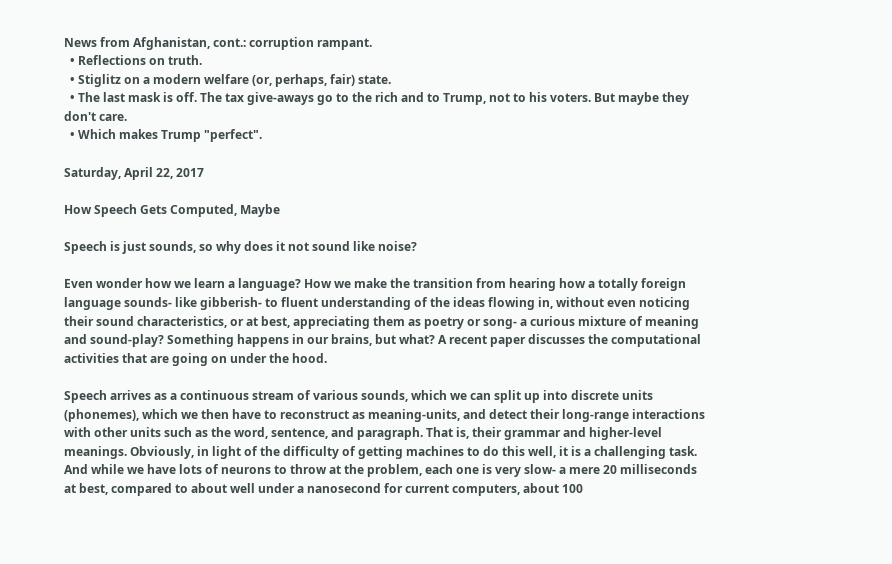News from Afghanistan, cont.: corruption rampant.
  • Reflections on truth.
  • Stiglitz on a modern welfare (or, perhaps, fair) state.
  • The last mask is off. The tax give-aways go to the rich and to Trump, not to his voters. But maybe they don't care.
  • Which makes Trump "perfect".

Saturday, April 22, 2017

How Speech Gets Computed, Maybe

Speech is just sounds, so why does it not sound like noise?

Even wonder how we learn a language? How we make the transition from hearing how a totally foreign language sounds- like gibberish- to fluent understanding of the ideas flowing in, without even noticing their sound characteristics, or at best, appreciating them as poetry or song- a curious mixture of meaning and sound-play? Something happens in our brains, but what? A recent paper discusses the computational activities that are going on under the hood.

Speech arrives as a continuous stream of various sounds, which we can split up into discrete units (phonemes), which we then have to reconstruct as meaning-units, and detect their long-range interactions with other units such as the word, sentence, and paragraph. That is, their grammar and higher-level meanings. Obviously, in light of the difficulty of getting machines to do this well, it is a challenging task. And while we have lots of neurons to throw at the problem, each one is very slow- a mere 20 milliseconds at best, compared to about well under a nanosecond for current computers, about 100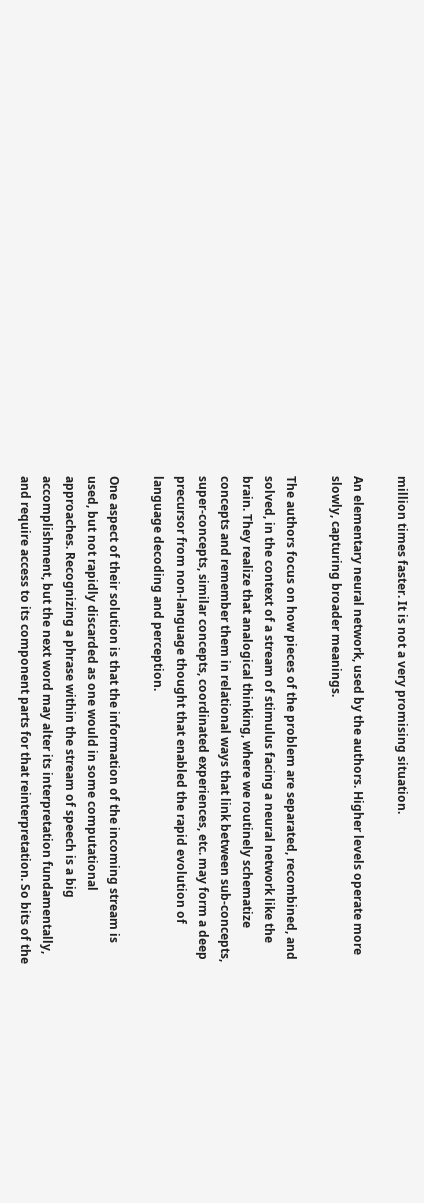million times faster. It is not a very promising situation.

An elementary neural network, used by the authors. Higher levels operate more slowly, capturing broader meanings.

The authors focus on how pieces of the problem are separated, recombined, and solved, in the context of a stream of stimulus facing a neural network like the brain. They realize that analogical thinking, where we routinely schematize concepts and remember them in relational ways that link between sub-concepts, super-concepts, similar concepts, coordinated experiences, etc. may form a deep precursor from non-language thought that enabled the rapid evolution of language decoding and perception.

One aspect of their solution is that the information of the incoming stream is used, but not rapidly discarded as one would in some computational approaches. Recognizing a phrase within the stream of speech is a big accomplishment, but the next word may alter its interpretation fundamentally, and require access to its component parts for that reinterpretation. So bits of the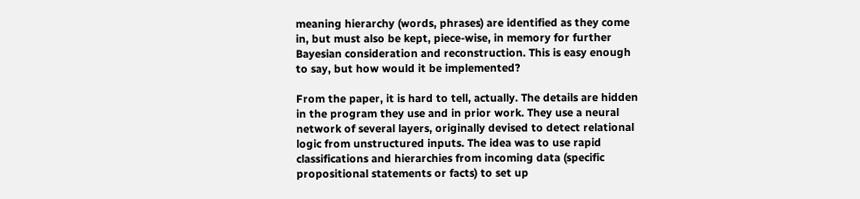meaning hierarchy (words, phrases) are identified as they come in, but must also be kept, piece-wise, in memory for further Bayesian consideration and reconstruction. This is easy enough to say, but how would it be implemented?

From the paper, it is hard to tell, actually. The details are hidden in the program they use and in prior work. They use a neural network of several layers, originally devised to detect relational logic from unstructured inputs. The idea was to use rapid classifications and hierarchies from incoming data (specific propositional statements or facts) to set up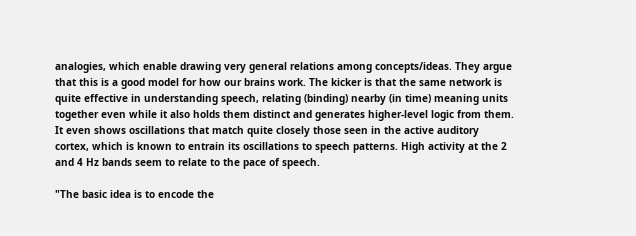analogies, which enable drawing very general relations among concepts/ideas. They argue that this is a good model for how our brains work. The kicker is that the same network is quite effective in understanding speech, relating (binding) nearby (in time) meaning units together even while it also holds them distinct and generates higher-level logic from them. It even shows oscillations that match quite closely those seen in the active auditory cortex, which is known to entrain its oscillations to speech patterns. High activity at the 2 and 4 Hz bands seem to relate to the pace of speech.

"The basic idea is to encode the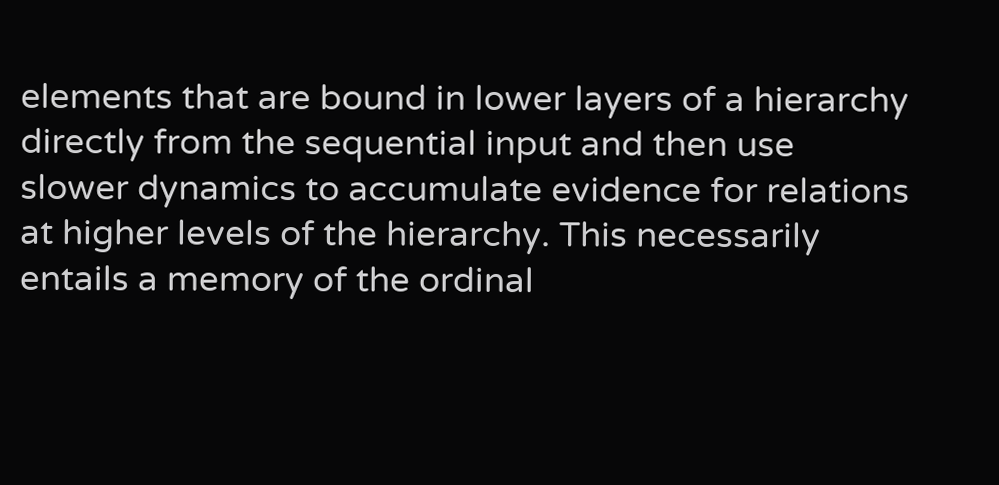elements that are bound in lower layers of a hierarchy directly from the sequential input and then use slower dynamics to accumulate evidence for relations at higher levels of the hierarchy. This necessarily entails a memory of the ordinal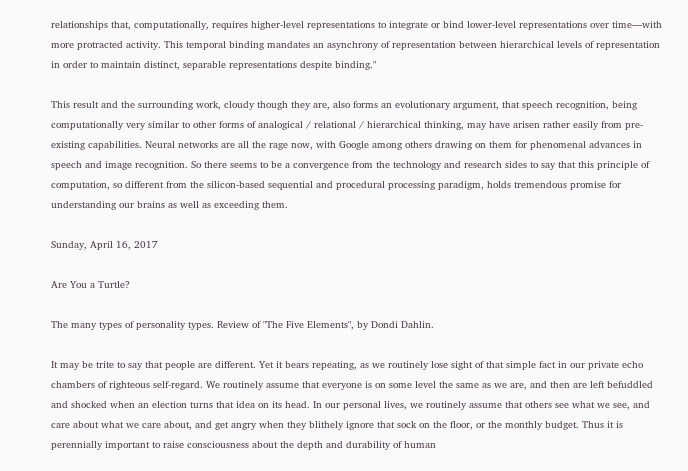relationships that, computationally, requires higher-level representations to integrate or bind lower-level representations over time—with more protracted activity. This temporal binding mandates an asynchrony of representation between hierarchical levels of representation in order to maintain distinct, separable representations despite binding."

This result and the surrounding work, cloudy though they are, also forms an evolutionary argument, that speech recognition, being computationally very similar to other forms of analogical / relational / hierarchical thinking, may have arisen rather easily from pre-existing capabilities. Neural networks are all the rage now, with Google among others drawing on them for phenomenal advances in speech and image recognition. So there seems to be a convergence from the technology and research sides to say that this principle of computation, so different from the silicon-based sequential and procedural processing paradigm, holds tremendous promise for understanding our brains as well as exceeding them.

Sunday, April 16, 2017

Are You a Turtle?

The many types of personality types. Review of "The Five Elements", by Dondi Dahlin.

It may be trite to say that people are different. Yet it bears repeating, as we routinely lose sight of that simple fact in our private echo chambers of righteous self-regard. We routinely assume that everyone is on some level the same as we are, and then are left befuddled and shocked when an election turns that idea on its head. In our personal lives, we routinely assume that others see what we see, and care about what we care about, and get angry when they blithely ignore that sock on the floor, or the monthly budget. Thus it is perennially important to raise consciousness about the depth and durability of human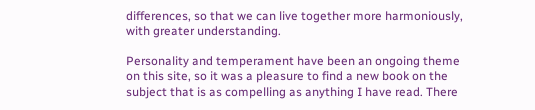differences, so that we can live together more harmoniously, with greater understanding.

Personality and temperament have been an ongoing theme on this site, so it was a pleasure to find a new book on the subject that is as compelling as anything I have read. There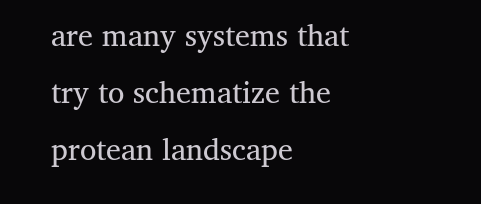are many systems that try to schematize the protean landscape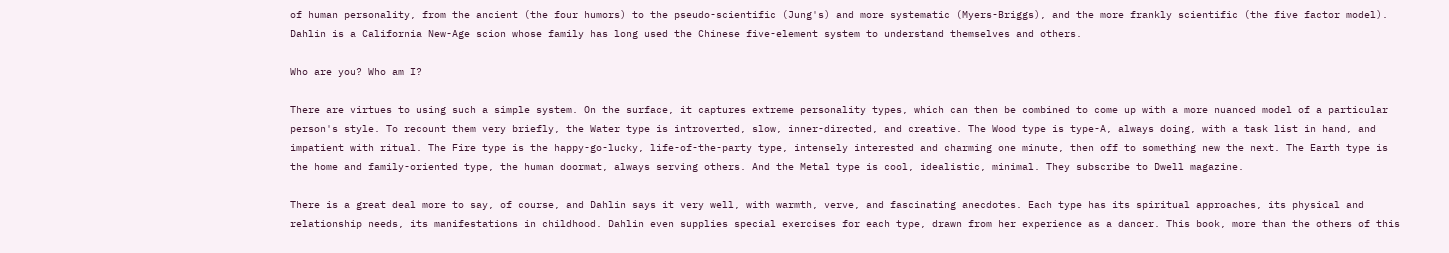of human personality, from the ancient (the four humors) to the pseudo-scientific (Jung's) and more systematic (Myers-Briggs), and the more frankly scientific (the five factor model). Dahlin is a California New-Age scion whose family has long used the Chinese five-element system to understand themselves and others.

Who are you? Who am I?

There are virtues to using such a simple system. On the surface, it captures extreme personality types, which can then be combined to come up with a more nuanced model of a particular person's style. To recount them very briefly, the Water type is introverted, slow, inner-directed, and creative. The Wood type is type-A, always doing, with a task list in hand, and impatient with ritual. The Fire type is the happy-go-lucky, life-of-the-party type, intensely interested and charming one minute, then off to something new the next. The Earth type is the home and family-oriented type, the human doormat, always serving others. And the Metal type is cool, idealistic, minimal. They subscribe to Dwell magazine.

There is a great deal more to say, of course, and Dahlin says it very well, with warmth, verve, and fascinating anecdotes. Each type has its spiritual approaches, its physical and relationship needs, its manifestations in childhood. Dahlin even supplies special exercises for each type, drawn from her experience as a dancer. This book, more than the others of this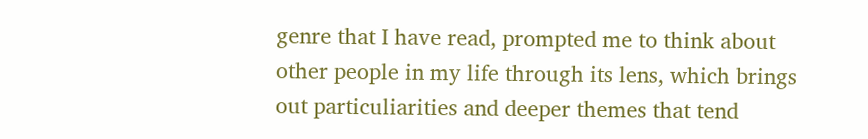genre that I have read, prompted me to think about other people in my life through its lens, which brings out particuliarities and deeper themes that tend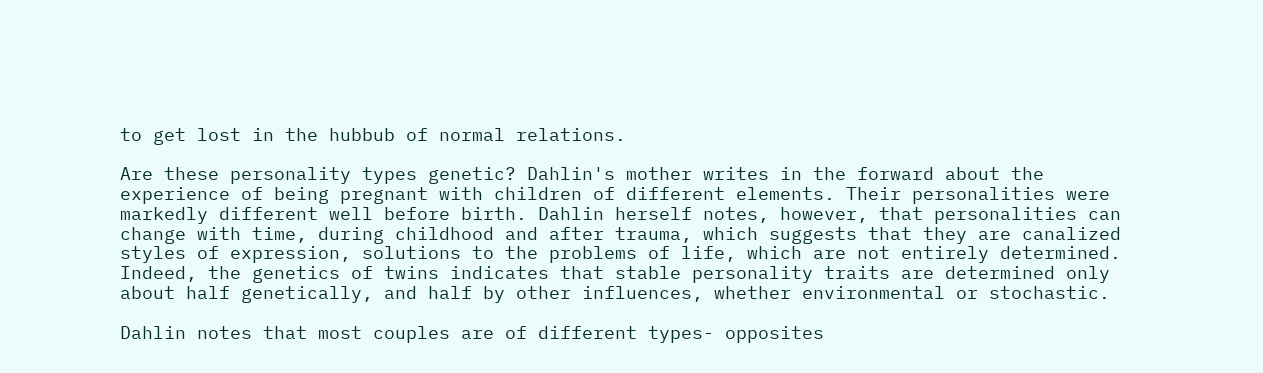to get lost in the hubbub of normal relations.

Are these personality types genetic? Dahlin's mother writes in the forward about the experience of being pregnant with children of different elements. Their personalities were markedly different well before birth. Dahlin herself notes, however, that personalities can change with time, during childhood and after trauma, which suggests that they are canalized styles of expression, solutions to the problems of life, which are not entirely determined. Indeed, the genetics of twins indicates that stable personality traits are determined only about half genetically, and half by other influences, whether environmental or stochastic.

Dahlin notes that most couples are of different types- opposites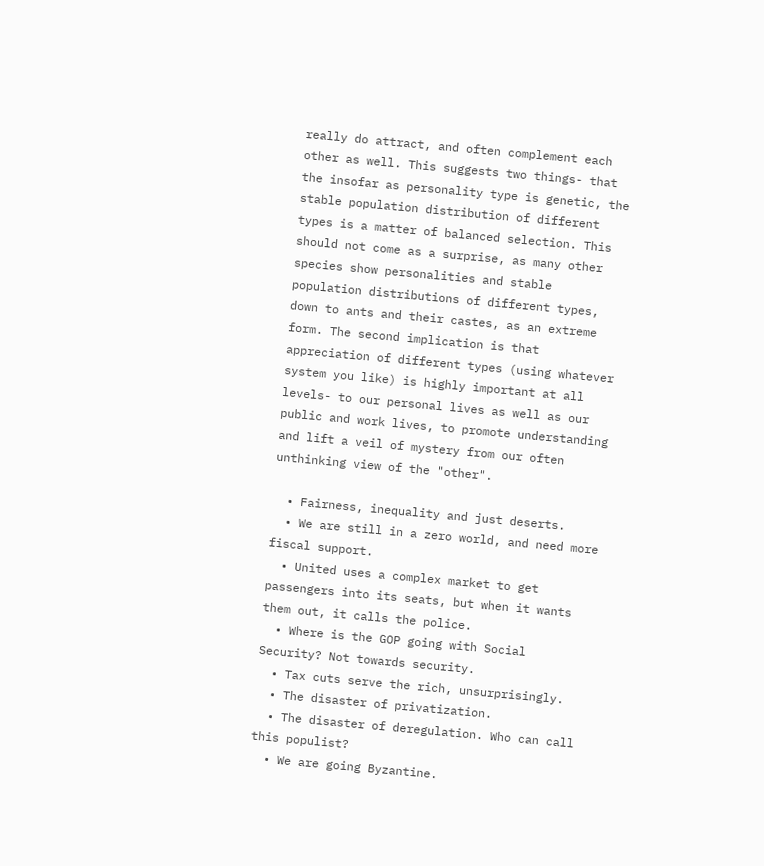really do attract, and often complement each other as well. This suggests two things- that the insofar as personality type is genetic, the stable population distribution of different types is a matter of balanced selection. This should not come as a surprise, as many other species show personalities and stable population distributions of different types, down to ants and their castes, as an extreme form. The second implication is that appreciation of different types (using whatever system you like) is highly important at all levels- to our personal lives as well as our public and work lives, to promote understanding and lift a veil of mystery from our often unthinking view of the "other".

  • Fairness, inequality and just deserts.
  • We are still in a zero world, and need more fiscal support.
  • United uses a complex market to get passengers into its seats, but when it wants them out, it calls the police.
  • Where is the GOP going with Social Security? Not towards security.
  • Tax cuts serve the rich, unsurprisingly.
  • The disaster of privatization.
  • The disaster of deregulation. Who can call this populist?
  • We are going Byzantine.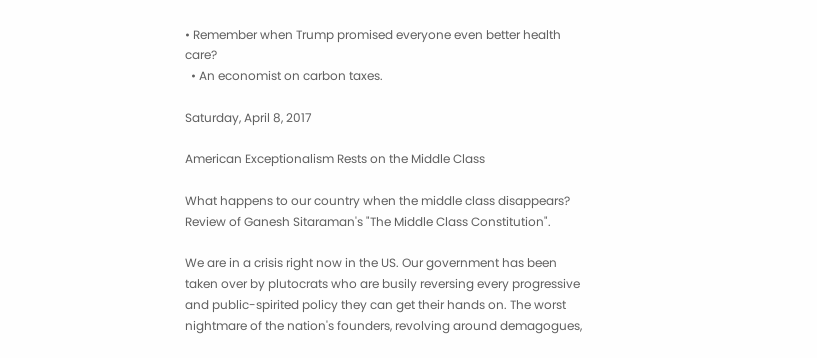• Remember when Trump promised everyone even better health care?
  • An economist on carbon taxes.

Saturday, April 8, 2017

American Exceptionalism Rests on the Middle Class

What happens to our country when the middle class disappears? Review of Ganesh Sitaraman's "The Middle Class Constitution".

We are in a crisis right now in the US. Our government has been taken over by plutocrats who are busily reversing every progressive and public-spirited policy they can get their hands on. The worst nightmare of the nation's founders, revolving around demagogues,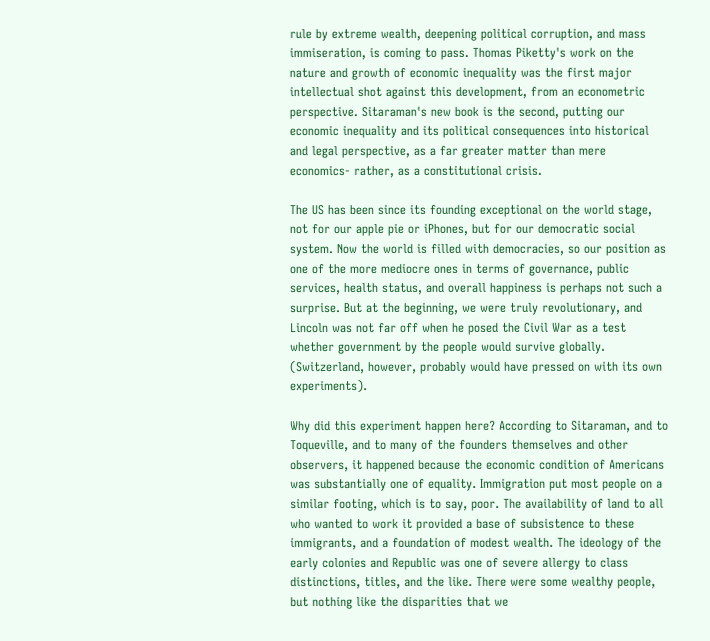rule by extreme wealth, deepening political corruption, and mass immiseration, is coming to pass. Thomas Piketty's work on the nature and growth of economic inequality was the first major intellectual shot against this development, from an econometric perspective. Sitaraman's new book is the second, putting our economic inequality and its political consequences into historical and legal perspective, as a far greater matter than mere economics- rather, as a constitutional crisis.

The US has been since its founding exceptional on the world stage, not for our apple pie or iPhones, but for our democratic social system. Now the world is filled with democracies, so our position as one of the more mediocre ones in terms of governance, public services, health status, and overall happiness is perhaps not such a surprise. But at the beginning, we were truly revolutionary, and Lincoln was not far off when he posed the Civil War as a test whether government by the people would survive globally. (Switzerland, however, probably would have pressed on with its own experiments).

Why did this experiment happen here? According to Sitaraman, and to Toqueville, and to many of the founders themselves and other observers, it happened because the economic condition of Americans was substantially one of equality. Immigration put most people on a similar footing, which is to say, poor. The availability of land to all who wanted to work it provided a base of subsistence to these immigrants, and a foundation of modest wealth. The ideology of the early colonies and Republic was one of severe allergy to class distinctions, titles, and the like. There were some wealthy people, but nothing like the disparities that we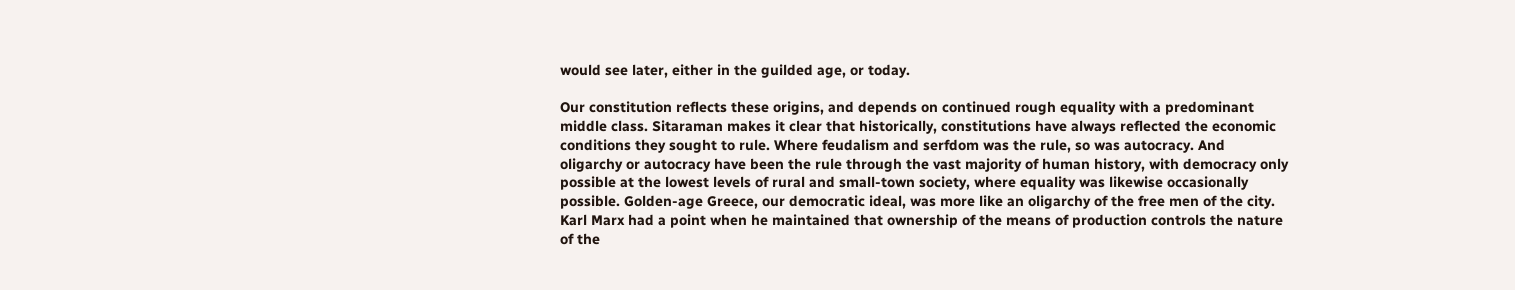would see later, either in the guilded age, or today.

Our constitution reflects these origins, and depends on continued rough equality with a predominant middle class. Sitaraman makes it clear that historically, constitutions have always reflected the economic conditions they sought to rule. Where feudalism and serfdom was the rule, so was autocracy. And oligarchy or autocracy have been the rule through the vast majority of human history, with democracy only possible at the lowest levels of rural and small-town society, where equality was likewise occasionally possible. Golden-age Greece, our democratic ideal, was more like an oligarchy of the free men of the city. Karl Marx had a point when he maintained that ownership of the means of production controls the nature of the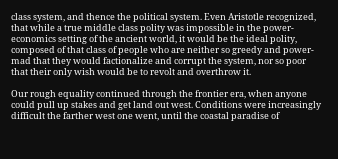class system, and thence the political system. Even Aristotle recognized, that while a true middle class polity was impossible in the power-economics setting of the ancient world, it would be the ideal polity, composed of that class of people who are neither so greedy and power-mad that they would factionalize and corrupt the system, nor so poor that their only wish would be to revolt and overthrow it.

Our rough equality continued through the frontier era, when anyone could pull up stakes and get land out west. Conditions were increasingly difficult the farther west one went, until the coastal paradise of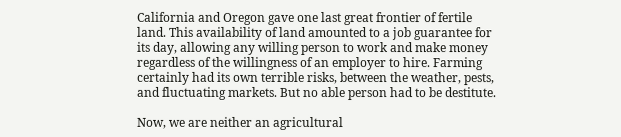California and Oregon gave one last great frontier of fertile land. This availability of land amounted to a job guarantee for its day, allowing any willing person to work and make money regardless of the willingness of an employer to hire. Farming certainly had its own terrible risks, between the weather, pests, and fluctuating markets. But no able person had to be destitute.

Now, we are neither an agricultural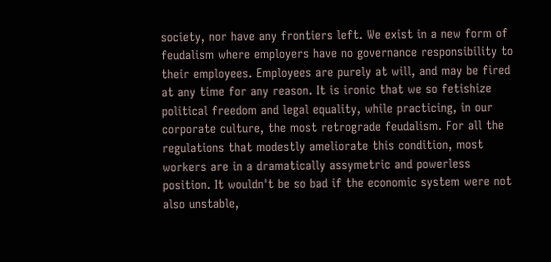society, nor have any frontiers left. We exist in a new form of feudalism where employers have no governance responsibility to their employees. Employees are purely at will, and may be fired at any time for any reason. It is ironic that we so fetishize political freedom and legal equality, while practicing, in our corporate culture, the most retrograde feudalism. For all the regulations that modestly ameliorate this condition, most workers are in a dramatically assymetric and powerless position. It wouldn't be so bad if the economic system were not also unstable,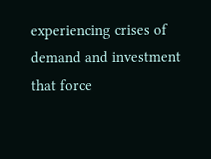experiencing crises of demand and investment that force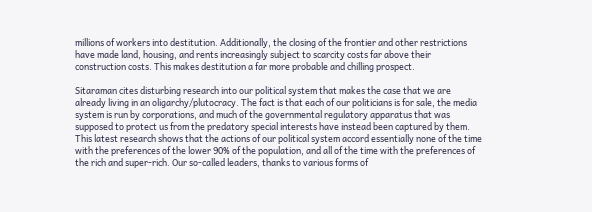millions of workers into destitution. Additionally, the closing of the frontier and other restrictions have made land, housing, and rents increasingly subject to scarcity costs far above their construction costs. This makes destitution a far more probable and chilling prospect.

Sitaraman cites disturbing research into our political system that makes the case that we are already living in an oligarchy/plutocracy. The fact is that each of our politicians is for sale, the media system is run by corporations, and much of the governmental regulatory apparatus that was supposed to protect us from the predatory special interests have instead been captured by them. This latest research shows that the actions of our political system accord essentially none of the time with the preferences of the lower 90% of the population, and all of the time with the preferences of the rich and super-rich. Our so-called leaders, thanks to various forms of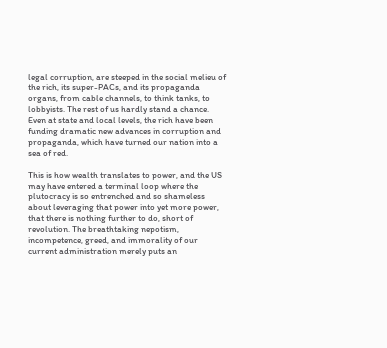legal corruption, are steeped in the social melieu of the rich, its super-PACs, and its propaganda organs, from cable channels, to think tanks, to lobbyists. The rest of us hardly stand a chance. Even at state and local levels, the rich have been funding dramatic new advances in corruption and propaganda, which have turned our nation into a sea of red.

This is how wealth translates to power, and the US may have entered a terminal loop where the plutocracy is so entrenched and so shameless about leveraging that power into yet more power, that there is nothing further to do, short of revolution. The breathtaking nepotism, incompetence, greed, and immorality of our current administration merely puts an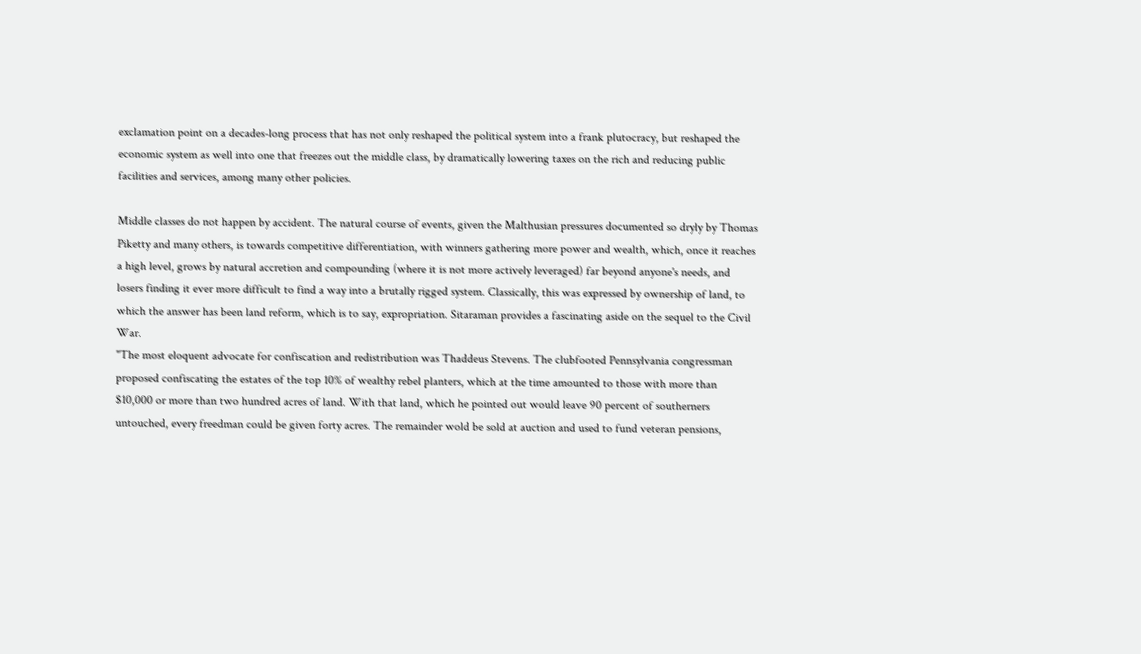exclamation point on a decades-long process that has not only reshaped the political system into a frank plutocracy, but reshaped the economic system as well into one that freezes out the middle class, by dramatically lowering taxes on the rich and reducing public facilities and services, among many other policies.

Middle classes do not happen by accident. The natural course of events, given the Malthusian pressures documented so dryly by Thomas Piketty and many others, is towards competitive differentiation, with winners gathering more power and wealth, which, once it reaches a high level, grows by natural accretion and compounding (where it is not more actively leveraged) far beyond anyone's needs, and losers finding it ever more difficult to find a way into a brutally rigged system. Classically, this was expressed by ownership of land, to which the answer has been land reform, which is to say, expropriation. Sitaraman provides a fascinating aside on the sequel to the Civil War.
"The most eloquent advocate for confiscation and redistribution was Thaddeus Stevens. The clubfooted Pennsylvania congressman proposed confiscating the estates of the top 10% of wealthy rebel planters, which at the time amounted to those with more than $10,000 or more than two hundred acres of land. With that land, which he pointed out would leave 90 percent of southerners untouched, every freedman could be given forty acres. The remainder wold be sold at auction and used to fund veteran pensions,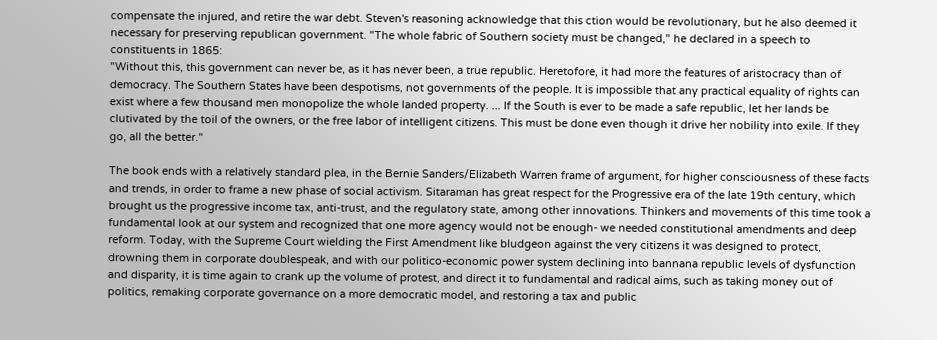compensate the injured, and retire the war debt. Steven's reasoning acknowledge that this ction would be revolutionary, but he also deemed it necessary for preserving republican government. "The whole fabric of Southern society must be changed," he declared in a speech to constituents in 1865:
"Without this, this government can never be, as it has never been, a true republic. Heretofore, it had more the features of aristocracy than of democracy. The Southern States have been despotisms, not governments of the people. It is impossible that any practical equality of rights can exist where a few thousand men monopolize the whole landed property. ... If the South is ever to be made a safe republic, let her lands be clutivated by the toil of the owners, or the free labor of intelligent citizens. This must be done even though it drive her nobility into exile. If they go, all the better."

The book ends with a relatively standard plea, in the Bernie Sanders/Elizabeth Warren frame of argument, for higher consciousness of these facts and trends, in order to frame a new phase of social activism. Sitaraman has great respect for the Progressive era of the late 19th century, which brought us the progressive income tax, anti-trust, and the regulatory state, among other innovations. Thinkers and movements of this time took a fundamental look at our system and recognized that one more agency would not be enough- we needed constitutional amendments and deep reform. Today, with the Supreme Court wielding the First Amendment like bludgeon against the very citizens it was designed to protect, drowning them in corporate doublespeak, and with our politico-economic power system declining into bannana republic levels of dysfunction and disparity, it is time again to crank up the volume of protest, and direct it to fundamental and radical aims, such as taking money out of politics, remaking corporate governance on a more democratic model, and restoring a tax and public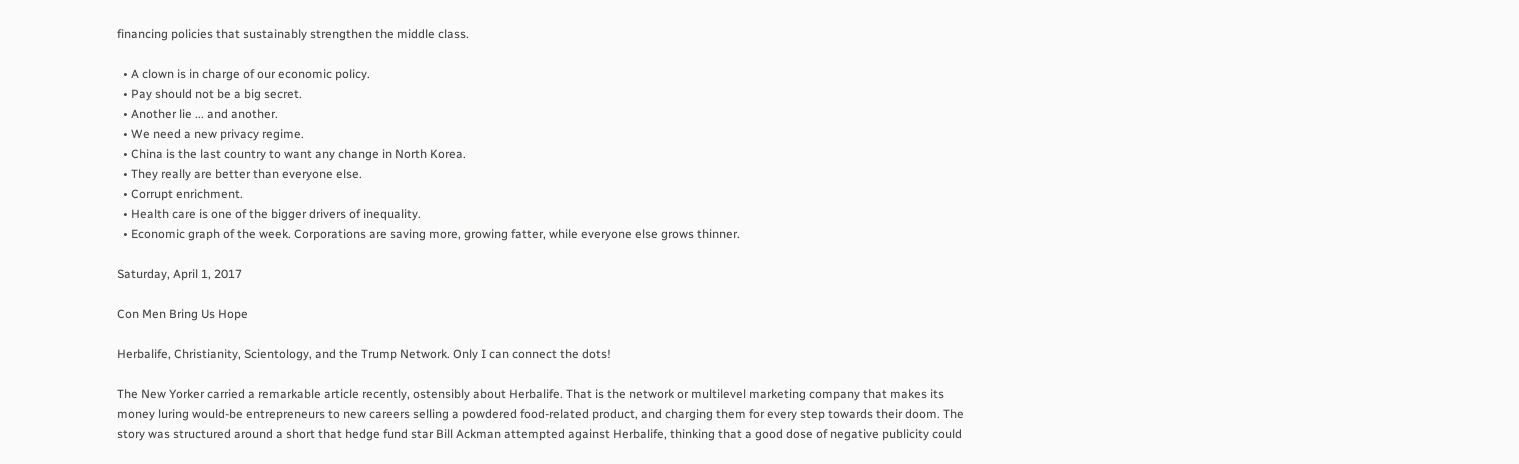financing policies that sustainably strengthen the middle class.

  • A clown is in charge of our economic policy.
  • Pay should not be a big secret.
  • Another lie ... and another.
  • We need a new privacy regime.
  • China is the last country to want any change in North Korea.
  • They really are better than everyone else.
  • Corrupt enrichment.
  • Health care is one of the bigger drivers of inequality.
  • Economic graph of the week. Corporations are saving more, growing fatter, while everyone else grows thinner.

Saturday, April 1, 2017

Con Men Bring Us Hope

Herbalife, Christianity, Scientology, and the Trump Network. Only I can connect the dots!

The New Yorker carried a remarkable article recently, ostensibly about Herbalife. That is the network or multilevel marketing company that makes its money luring would-be entrepreneurs to new careers selling a powdered food-related product, and charging them for every step towards their doom. The story was structured around a short that hedge fund star Bill Ackman attempted against Herbalife, thinking that a good dose of negative publicity could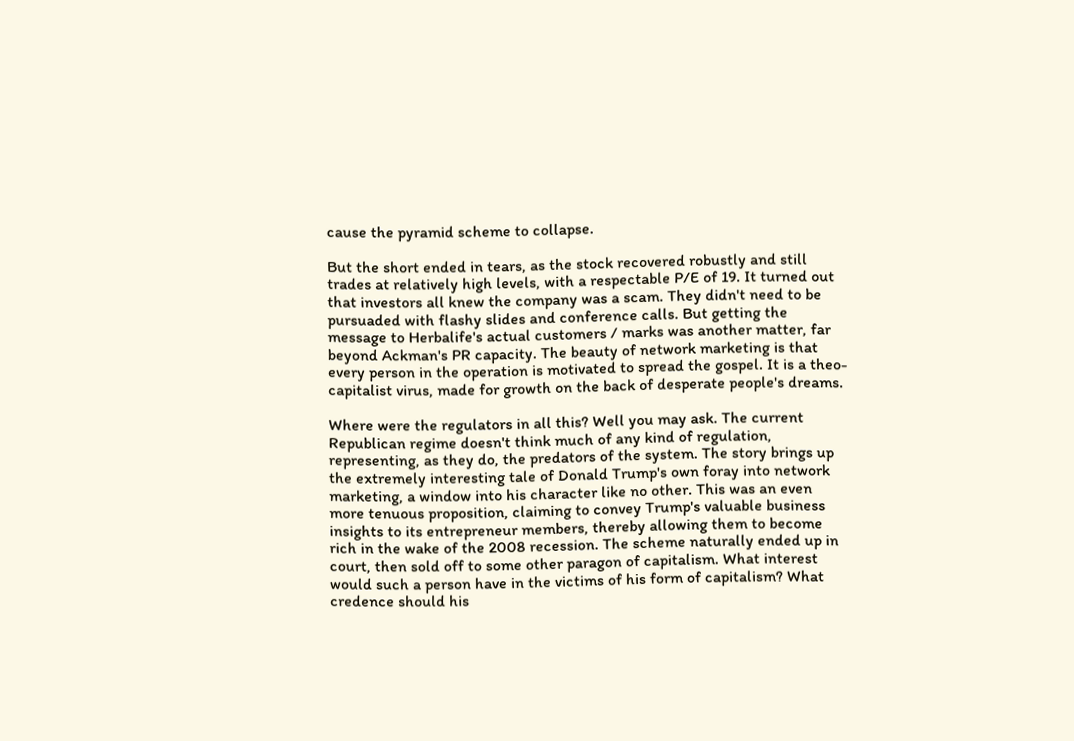cause the pyramid scheme to collapse.

But the short ended in tears, as the stock recovered robustly and still trades at relatively high levels, with a respectable P/E of 19. It turned out that investors all knew the company was a scam. They didn't need to be pursuaded with flashy slides and conference calls. But getting the message to Herbalife's actual customers / marks was another matter, far beyond Ackman's PR capacity. The beauty of network marketing is that every person in the operation is motivated to spread the gospel. It is a theo-capitalist virus, made for growth on the back of desperate people's dreams.

Where were the regulators in all this? Well you may ask. The current Republican regime doesn't think much of any kind of regulation, representing, as they do, the predators of the system. The story brings up the extremely interesting tale of Donald Trump's own foray into network marketing, a window into his character like no other. This was an even more tenuous proposition, claiming to convey Trump's valuable business insights to its entrepreneur members, thereby allowing them to become rich in the wake of the 2008 recession. The scheme naturally ended up in court, then sold off to some other paragon of capitalism. What interest would such a person have in the victims of his form of capitalism? What credence should his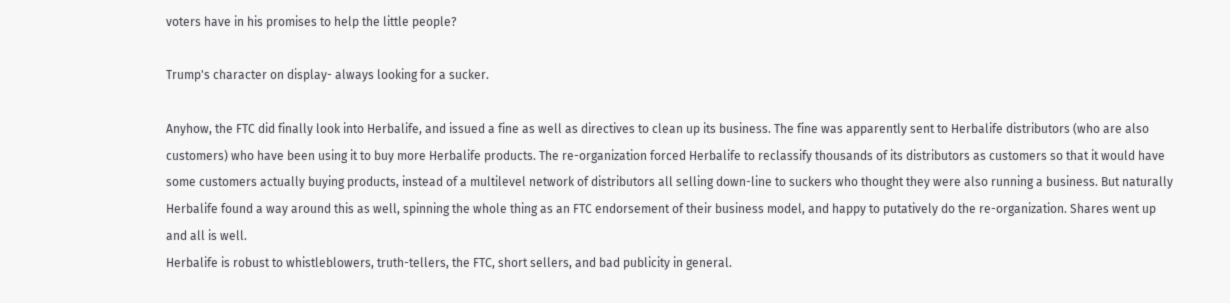voters have in his promises to help the little people?

Trump's character on display- always looking for a sucker.

Anyhow, the FTC did finally look into Herbalife, and issued a fine as well as directives to clean up its business. The fine was apparently sent to Herbalife distributors (who are also customers) who have been using it to buy more Herbalife products. The re-organization forced Herbalife to reclassify thousands of its distributors as customers so that it would have some customers actually buying products, instead of a multilevel network of distributors all selling down-line to suckers who thought they were also running a business. But naturally Herbalife found a way around this as well, spinning the whole thing as an FTC endorsement of their business model, and happy to putatively do the re-organization. Shares went up and all is well.
Herbalife is robust to whistleblowers, truth-tellers, the FTC, short sellers, and bad publicity in general.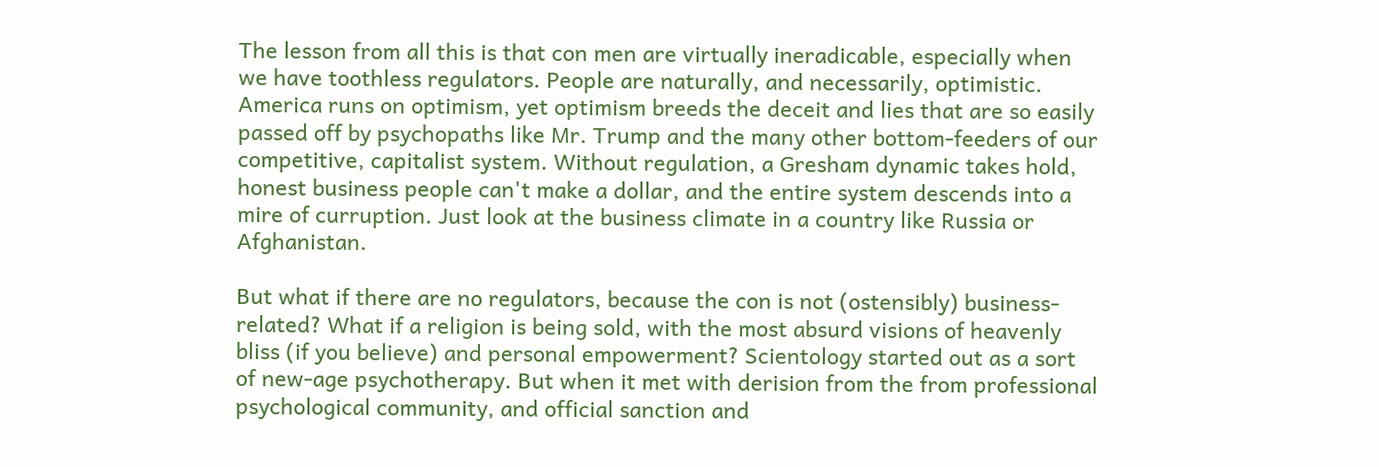The lesson from all this is that con men are virtually ineradicable, especially when we have toothless regulators. People are naturally, and necessarily, optimistic. America runs on optimism, yet optimism breeds the deceit and lies that are so easily passed off by psychopaths like Mr. Trump and the many other bottom-feeders of our competitive, capitalist system. Without regulation, a Gresham dynamic takes hold, honest business people can't make a dollar, and the entire system descends into a mire of curruption. Just look at the business climate in a country like Russia or Afghanistan.

But what if there are no regulators, because the con is not (ostensibly) business-related? What if a religion is being sold, with the most absurd visions of heavenly bliss (if you believe) and personal empowerment? Scientology started out as a sort of new-age psychotherapy. But when it met with derision from the from professional psychological community, and official sanction and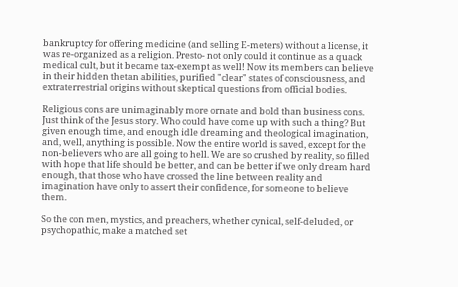bankruptcy for offering medicine (and selling E-meters) without a license, it was re-organized as a religion. Presto- not only could it continue as a quack medical cult, but it became tax-exempt as well! Now its members can believe in their hidden thetan abilities, purified "clear" states of consciousness, and extraterrestrial origins without skeptical questions from official bodies.

Religious cons are unimaginably more ornate and bold than business cons. Just think of the Jesus story. Who could have come up with such a thing? But given enough time, and enough idle dreaming and theological imagination, and, well, anything is possible. Now the entire world is saved, except for the non-believers who are all going to hell. We are so crushed by reality, so filled with hope that life should be better, and can be better if we only dream hard enough, that those who have crossed the line between reality and imagination have only to assert their confidence, for someone to believe them.

So the con men, mystics, and preachers, whether cynical, self-deluded, or psychopathic, make a matched set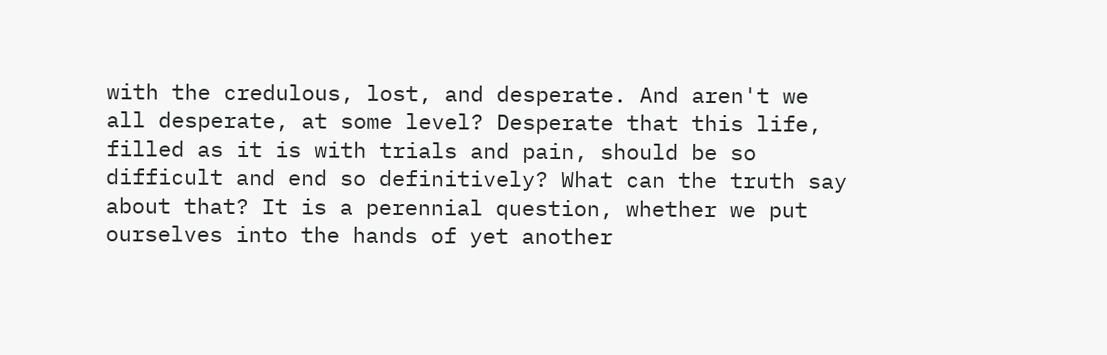with the credulous, lost, and desperate. And aren't we all desperate, at some level? Desperate that this life, filled as it is with trials and pain, should be so difficult and end so definitively? What can the truth say about that? It is a perennial question, whether we put ourselves into the hands of yet another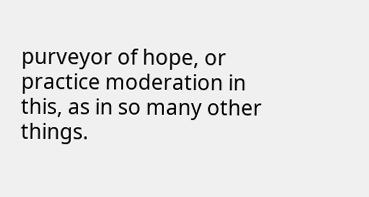purveyor of hope, or practice moderation in this, as in so many other things.